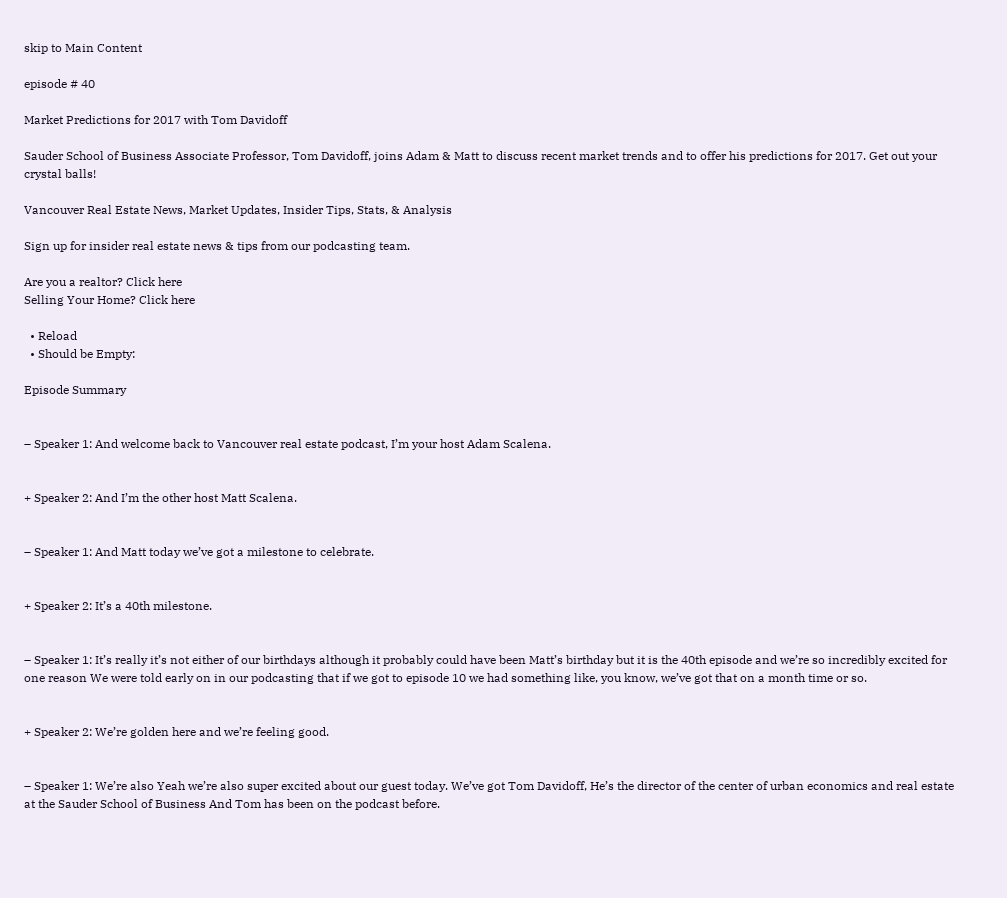skip to Main Content

episode # 40

Market Predictions for 2017 with Tom Davidoff

Sauder School of Business Associate Professor, Tom Davidoff, joins Adam & Matt to discuss recent market trends and to offer his predictions for 2017. Get out your crystal balls!

Vancouver Real Estate News, Market Updates, Insider Tips, Stats, & Analysis

Sign up for insider real estate news & tips from our podcasting team.

Are you a realtor? Click here
Selling Your Home? Click here

  • Reload
  • Should be Empty:

Episode Summary


– Speaker 1: And welcome back to Vancouver real estate podcast, I’m your host Adam Scalena.


+ Speaker 2: And I’m the other host Matt Scalena.


– Speaker 1: And Matt today we’ve got a milestone to celebrate.


+ Speaker 2: It’s a 40th milestone.


– Speaker 1: It’s really it’s not either of our birthdays although it probably could have been Matt’s birthday but it is the 40th episode and we’re so incredibly excited for one reason We were told early on in our podcasting that if we got to episode 10 we had something like, you know, we’ve got that on a month time or so.


+ Speaker 2: We’re golden here and we’re feeling good.


– Speaker 1: We’re also Yeah we’re also super excited about our guest today. We’ve got Tom Davidoff, He’s the director of the center of urban economics and real estate at the Sauder School of Business And Tom has been on the podcast before.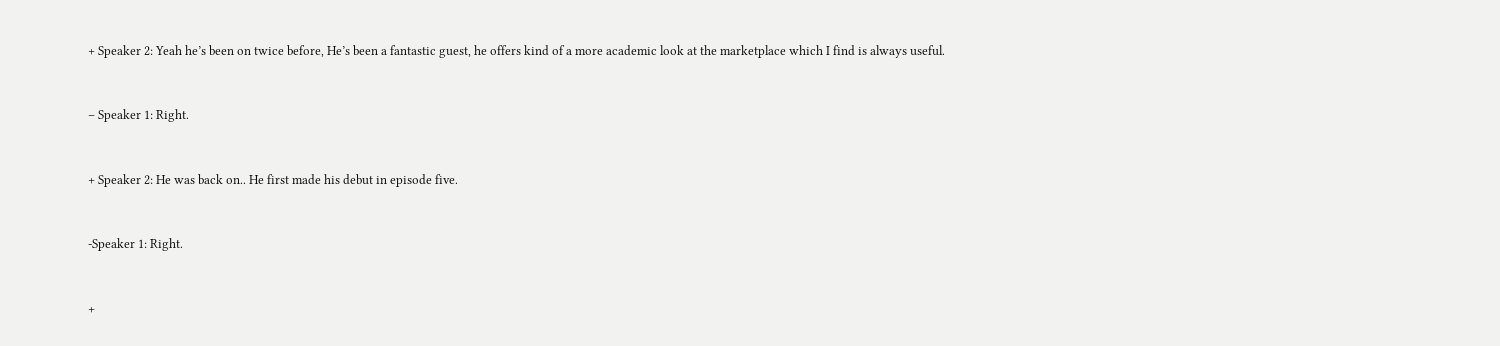+ Speaker 2: Yeah he’s been on twice before, He’s been a fantastic guest, he offers kind of a more academic look at the marketplace which I find is always useful.


– Speaker 1: Right.


+ Speaker 2: He was back on.. He first made his debut in episode five.


-Speaker 1: Right.


+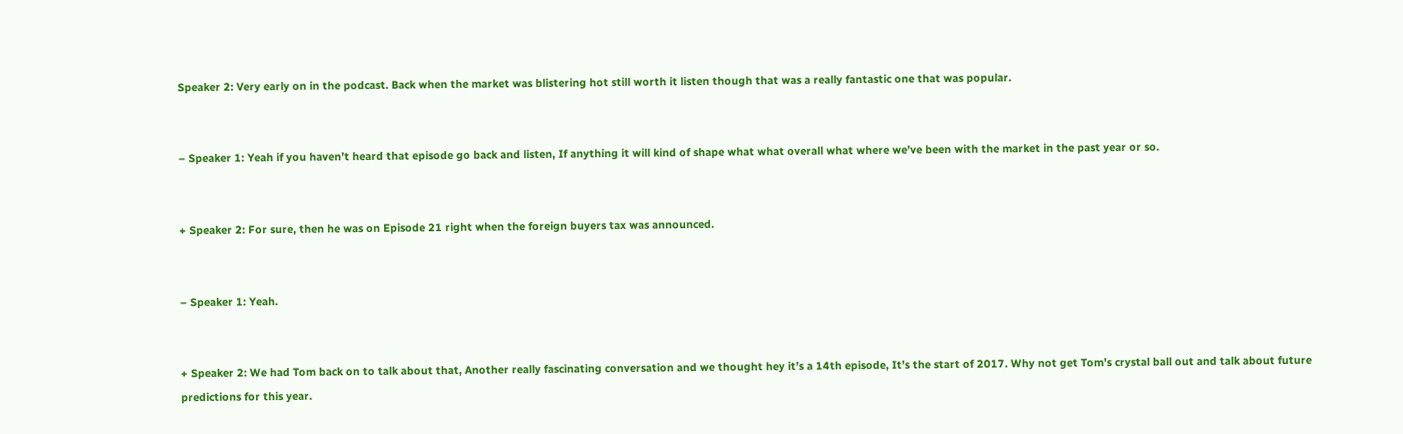Speaker 2: Very early on in the podcast. Back when the market was blistering hot still worth it listen though that was a really fantastic one that was popular.


– Speaker 1: Yeah if you haven’t heard that episode go back and listen, If anything it will kind of shape what what overall what where we’ve been with the market in the past year or so.


+ Speaker 2: For sure, then he was on Episode 21 right when the foreign buyers tax was announced.


– Speaker 1: Yeah.


+ Speaker 2: We had Tom back on to talk about that, Another really fascinating conversation and we thought hey it’s a 14th episode, It’s the start of 2017. Why not get Tom’s crystal ball out and talk about future predictions for this year.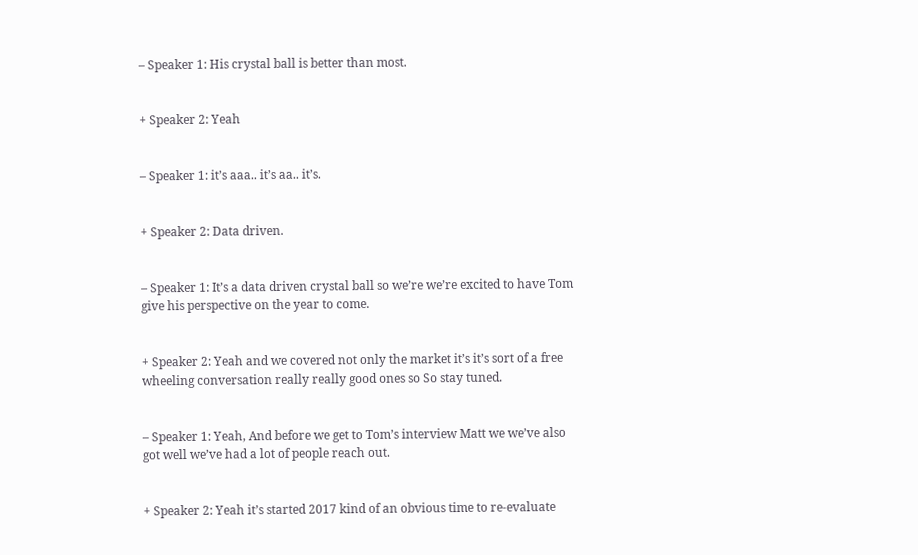– Speaker 1: His crystal ball is better than most.


+ Speaker 2: Yeah


– Speaker 1: it’s aaa.. it’s aa.. it’s.


+ Speaker 2: Data driven.


– Speaker 1: It’s a data driven crystal ball so we’re we’re excited to have Tom give his perspective on the year to come.


+ Speaker 2: Yeah and we covered not only the market it’s it’s sort of a free wheeling conversation really really good ones so So stay tuned.


– Speaker 1: Yeah, And before we get to Tom’s interview Matt we we’ve also got well we’ve had a lot of people reach out.


+ Speaker 2: Yeah it’s started 2017 kind of an obvious time to re-evaluate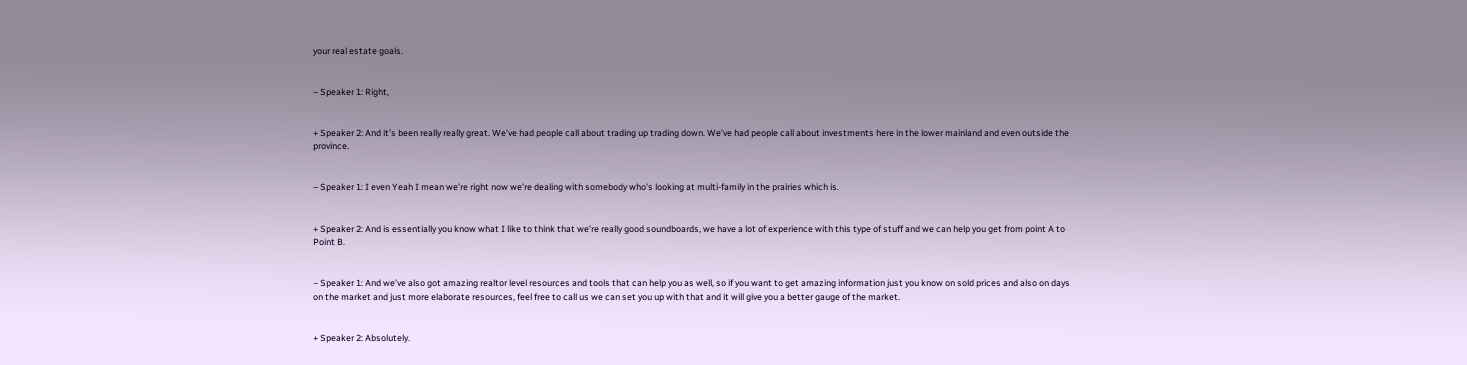your real estate goals.


– Speaker 1: Right,


+ Speaker 2: And it’s been really really great. We’ve had people call about trading up trading down. We’ve had people call about investments here in the lower mainland and even outside the province.


– Speaker 1: I even Yeah I mean we’re right now we’re dealing with somebody who’s looking at multi-family in the prairies which is.


+ Speaker 2: And is essentially you know what I like to think that we’re really good soundboards, we have a lot of experience with this type of stuff and we can help you get from point A to Point B.


– Speaker 1: And we’ve also got amazing realtor level resources and tools that can help you as well, so if you want to get amazing information just you know on sold prices and also on days on the market and just more elaborate resources, feel free to call us we can set you up with that and it will give you a better gauge of the market.


+ Speaker 2: Absolutely.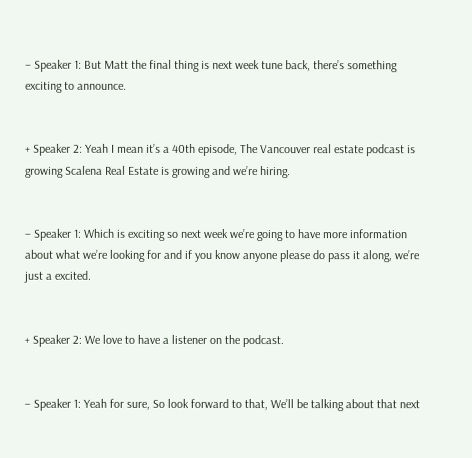– Speaker 1: But Matt the final thing is next week tune back, there’s something exciting to announce.


+ Speaker 2: Yeah I mean it’s a 40th episode, The Vancouver real estate podcast is growing Scalena Real Estate is growing and we’re hiring.


– Speaker 1: Which is exciting so next week we’re going to have more information about what we’re looking for and if you know anyone please do pass it along, we’re just a excited.


+ Speaker 2: We love to have a listener on the podcast.


– Speaker 1: Yeah for sure, So look forward to that, We’ll be talking about that next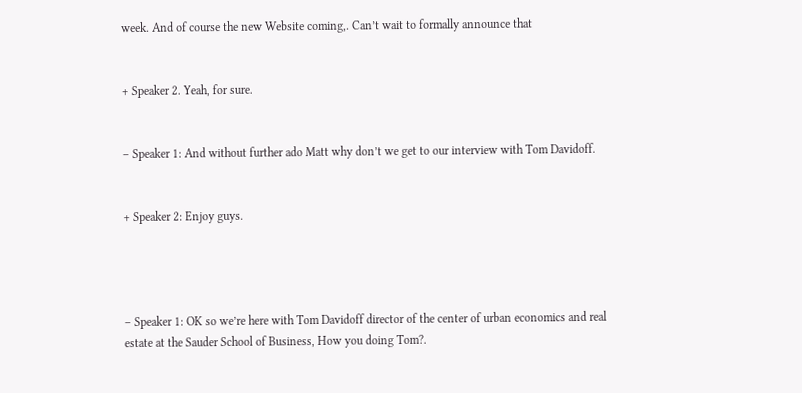week. And of course the new Website coming,. Can’t wait to formally announce that


+ Speaker 2. Yeah, for sure.


– Speaker 1: And without further ado Matt why don’t we get to our interview with Tom Davidoff.


+ Speaker 2: Enjoy guys.




– Speaker 1: OK so we’re here with Tom Davidoff director of the center of urban economics and real estate at the Sauder School of Business, How you doing Tom?.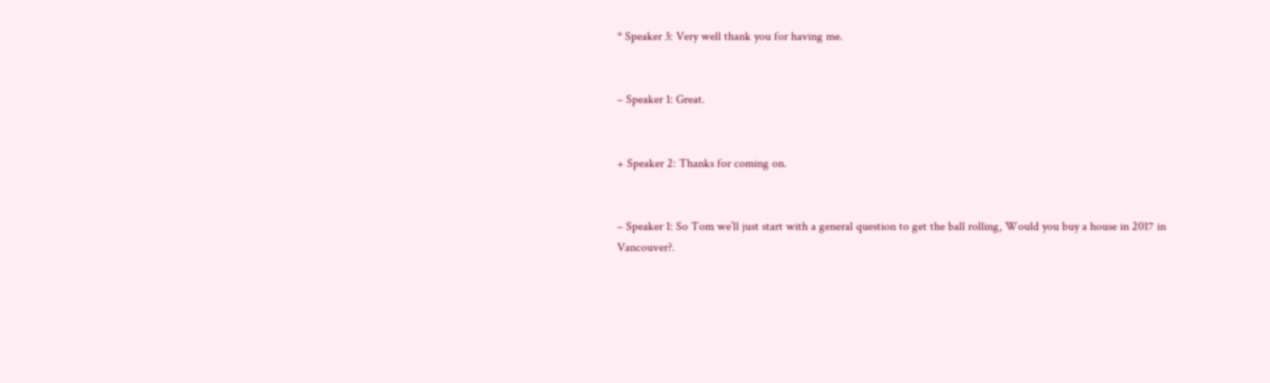* Speaker 3: Very well thank you for having me.


– Speaker 1: Great.


+ Speaker 2: Thanks for coming on.


– Speaker 1: So Tom we’ll just start with a general question to get the ball rolling, Would you buy a house in 2017 in Vancouver?.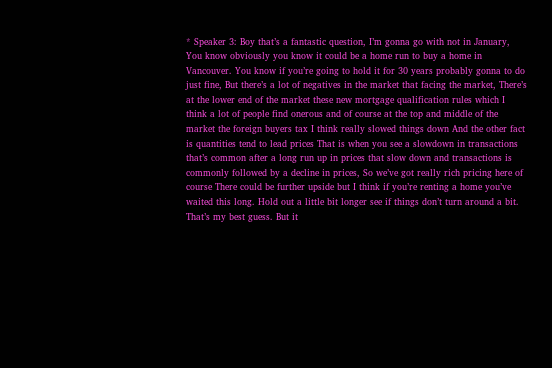* Speaker 3: Boy that’s a fantastic question, I’m gonna go with not in January, You know obviously you know it could be a home run to buy a home in Vancouver. You know if you’re going to hold it for 30 years probably gonna to do just fine, But there’s a lot of negatives in the market that facing the market, There’s at the lower end of the market these new mortgage qualification rules which I think a lot of people find onerous and of course at the top and middle of the market the foreign buyers tax I think really slowed things down And the other fact is quantities tend to lead prices That is when you see a slowdown in transactions that’s common after a long run up in prices that slow down and transactions is commonly followed by a decline in prices, So we’ve got really rich pricing here of course There could be further upside but I think if you’re renting a home you’ve waited this long. Hold out a little bit longer see if things don’t turn around a bit. That’s my best guess. But it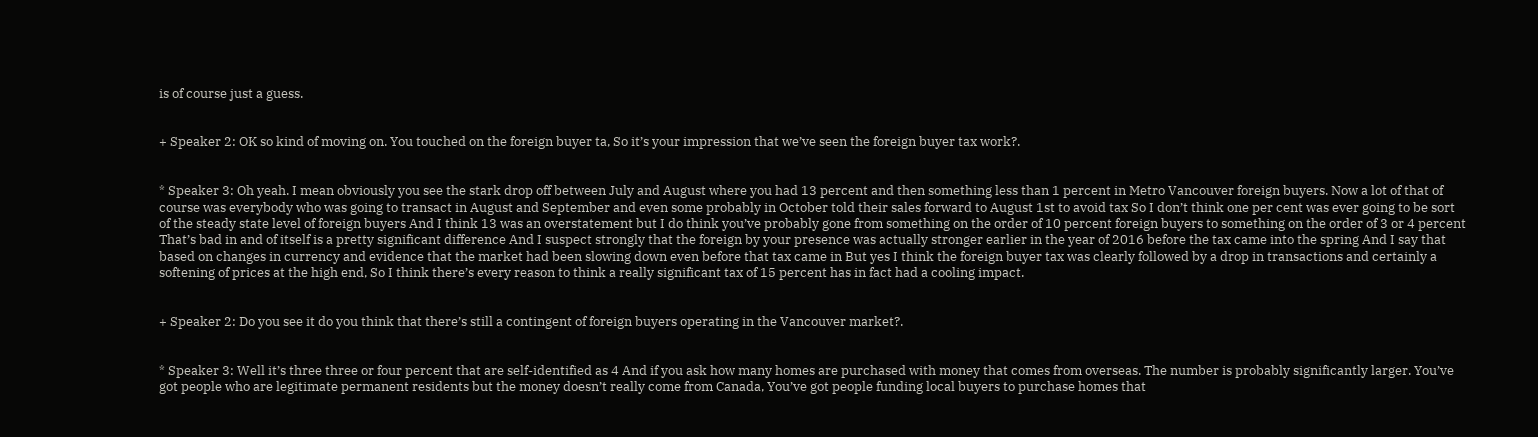is of course just a guess.


+ Speaker 2: OK so kind of moving on. You touched on the foreign buyer ta, So it’s your impression that we’ve seen the foreign buyer tax work?.


* Speaker 3: Oh yeah. I mean obviously you see the stark drop off between July and August where you had 13 percent and then something less than 1 percent in Metro Vancouver foreign buyers. Now a lot of that of course was everybody who was going to transact in August and September and even some probably in October told their sales forward to August 1st to avoid tax So I don’t think one per cent was ever going to be sort of the steady state level of foreign buyers And I think 13 was an overstatement but I do think you’ve probably gone from something on the order of 10 percent foreign buyers to something on the order of 3 or 4 percent That’s bad in and of itself is a pretty significant difference And I suspect strongly that the foreign by your presence was actually stronger earlier in the year of 2016 before the tax came into the spring And I say that based on changes in currency and evidence that the market had been slowing down even before that tax came in But yes I think the foreign buyer tax was clearly followed by a drop in transactions and certainly a softening of prices at the high end, So I think there’s every reason to think a really significant tax of 15 percent has in fact had a cooling impact.


+ Speaker 2: Do you see it do you think that there’s still a contingent of foreign buyers operating in the Vancouver market?.


* Speaker 3: Well it’s three three or four percent that are self-identified as 4 And if you ask how many homes are purchased with money that comes from overseas. The number is probably significantly larger. You’ve got people who are legitimate permanent residents but the money doesn’t really come from Canada, You’ve got people funding local buyers to purchase homes that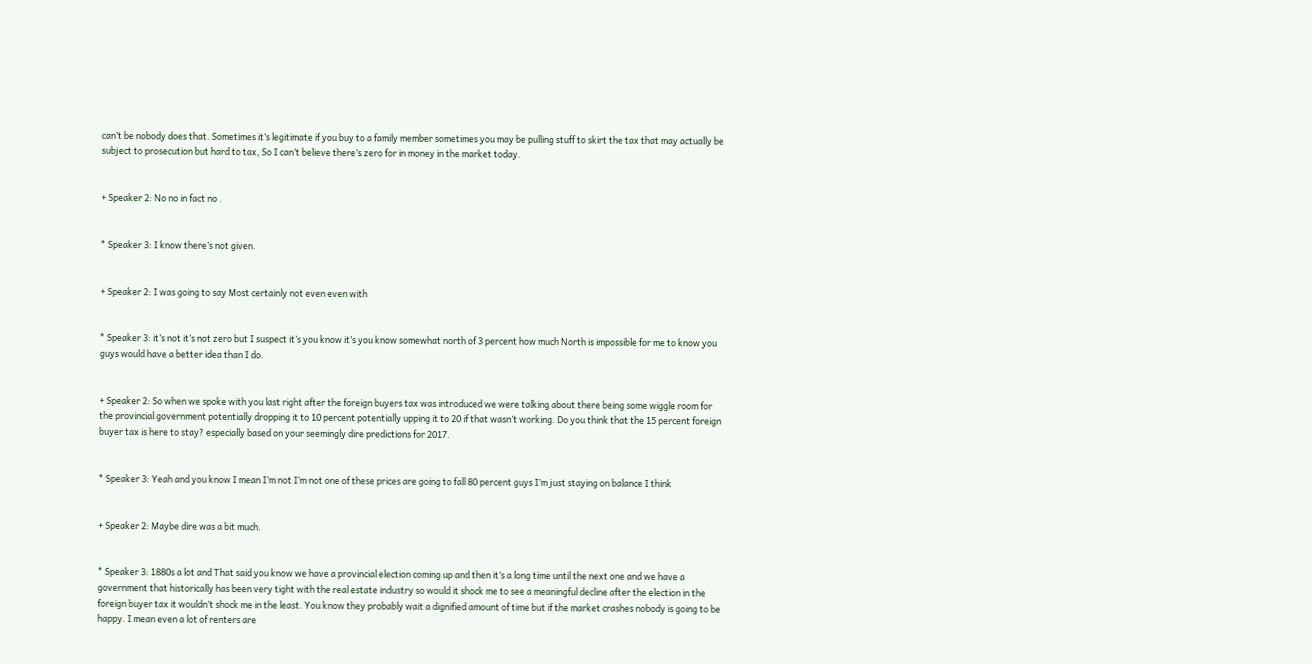can’t be nobody does that. Sometimes it’s legitimate if you buy to a family member sometimes you may be pulling stuff to skirt the tax that may actually be subject to prosecution but hard to tax, So I can’t believe there’s zero for in money in the market today.


+ Speaker 2: No no in fact no .


* Speaker 3: I know there’s not given.


+ Speaker 2: I was going to say Most certainly not even even with


* Speaker 3: it’s not it’s not zero but I suspect it’s you know it’s you know somewhat north of 3 percent how much North is impossible for me to know you guys would have a better idea than I do.


+ Speaker 2: So when we spoke with you last right after the foreign buyers tax was introduced we were talking about there being some wiggle room for the provincial government potentially dropping it to 10 percent potentially upping it to 20 if that wasn’t working. Do you think that the 15 percent foreign buyer tax is here to stay? especially based on your seemingly dire predictions for 2017.


* Speaker 3: Yeah and you know I mean I’m not I’m not one of these prices are going to fall 80 percent guys I’m just staying on balance I think


+ Speaker 2: Maybe dire was a bit much.


* Speaker 3: 1880s a lot and That said you know we have a provincial election coming up and then it’s a long time until the next one and we have a government that historically has been very tight with the real estate industry so would it shock me to see a meaningful decline after the election in the foreign buyer tax it wouldn’t shock me in the least. You know they probably wait a dignified amount of time but if the market crashes nobody is going to be happy. I mean even a lot of renters are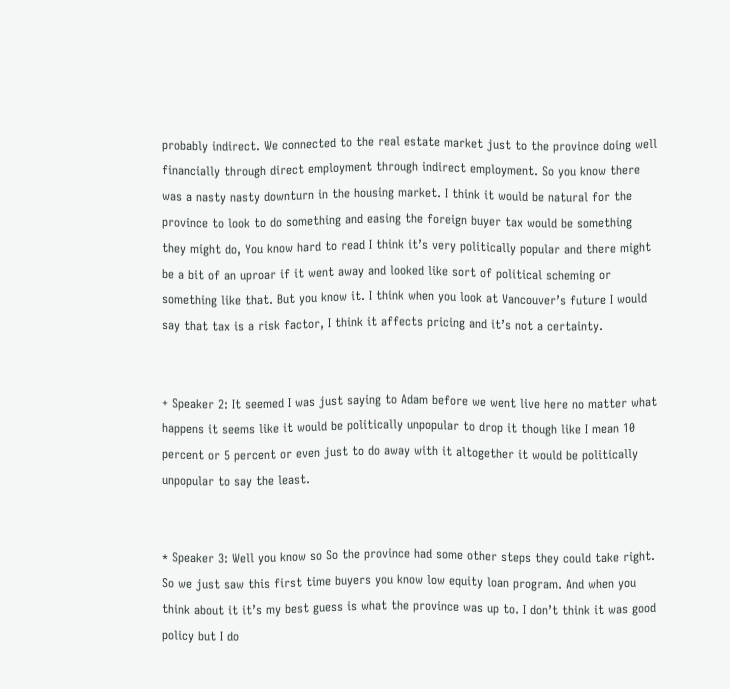probably indirect. We connected to the real estate market just to the province doing well financially through direct employment through indirect employment. So you know there was a nasty nasty downturn in the housing market. I think it would be natural for the province to look to do something and easing the foreign buyer tax would be something they might do, You know hard to read I think it’s very politically popular and there might be a bit of an uproar if it went away and looked like sort of political scheming or something like that. But you know it. I think when you look at Vancouver’s future I would say that tax is a risk factor, I think it affects pricing and it’s not a certainty.


+ Speaker 2: It seemed I was just saying to Adam before we went live here no matter what happens it seems like it would be politically unpopular to drop it though like I mean 10 percent or 5 percent or even just to do away with it altogether it would be politically unpopular to say the least.


* Speaker 3: Well you know so So the province had some other steps they could take right. So we just saw this first time buyers you know low equity loan program. And when you think about it it’s my best guess is what the province was up to. I don’t think it was good policy but I do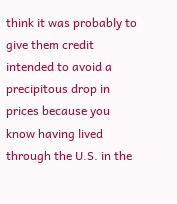think it was probably to give them credit intended to avoid a precipitous drop in prices because you know having lived through the U.S. in the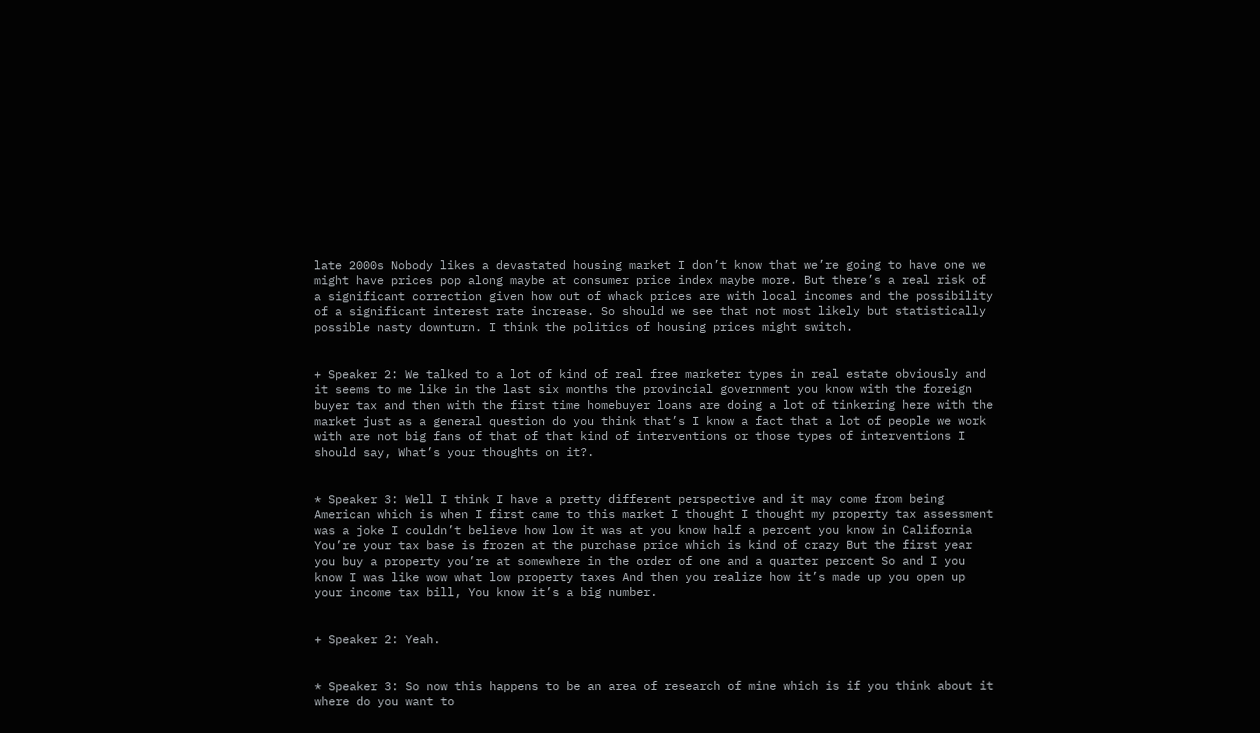late 2000s Nobody likes a devastated housing market I don’t know that we’re going to have one we might have prices pop along maybe at consumer price index maybe more. But there’s a real risk of a significant correction given how out of whack prices are with local incomes and the possibility of a significant interest rate increase. So should we see that not most likely but statistically possible nasty downturn. I think the politics of housing prices might switch.


+ Speaker 2: We talked to a lot of kind of real free marketer types in real estate obviously and it seems to me like in the last six months the provincial government you know with the foreign buyer tax and then with the first time homebuyer loans are doing a lot of tinkering here with the market just as a general question do you think that’s I know a fact that a lot of people we work with are not big fans of that of that kind of interventions or those types of interventions I should say, What’s your thoughts on it?.


* Speaker 3: Well I think I have a pretty different perspective and it may come from being American which is when I first came to this market I thought I thought my property tax assessment was a joke I couldn’t believe how low it was at you know half a percent you know in California You’re your tax base is frozen at the purchase price which is kind of crazy But the first year you buy a property you’re at somewhere in the order of one and a quarter percent So and I you know I was like wow what low property taxes And then you realize how it’s made up you open up your income tax bill, You know it’s a big number.


+ Speaker 2: Yeah.


* Speaker 3: So now this happens to be an area of research of mine which is if you think about it where do you want to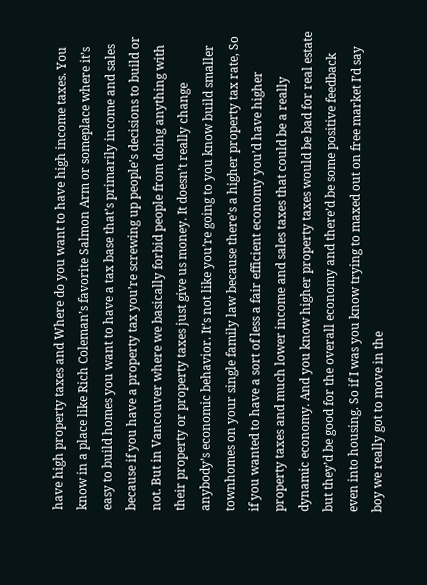have high property taxes and Where do you want to have high income taxes. You know in a place like Rich Coleman’s favorite Salmon Arm or someplace where it’s easy to build homes you want to have a tax base that’s primarily income and sales because if you have a property tax you’re screwing up people’s decisions to build or not. But in Vancouver where we basically forbid people from doing anything with their property or property taxes just give us money. It doesn’t really change anybody’s economic behavior. It’s not like you’re going to you know build smaller townhomes on your single family law because there’s a higher property tax rate, So if you wanted to have a sort of less a fair efficient economy you’d have higher property taxes and much lower income and sales taxes that could be a really dynamic economy. And you know higher property taxes would be bad for real estate but they’d be good for the overall economy and there’d be some positive feedback even into housing. So if I was you know trying to maxed out on free market I’d say boy we really got to move in the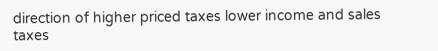direction of higher priced taxes lower income and sales taxes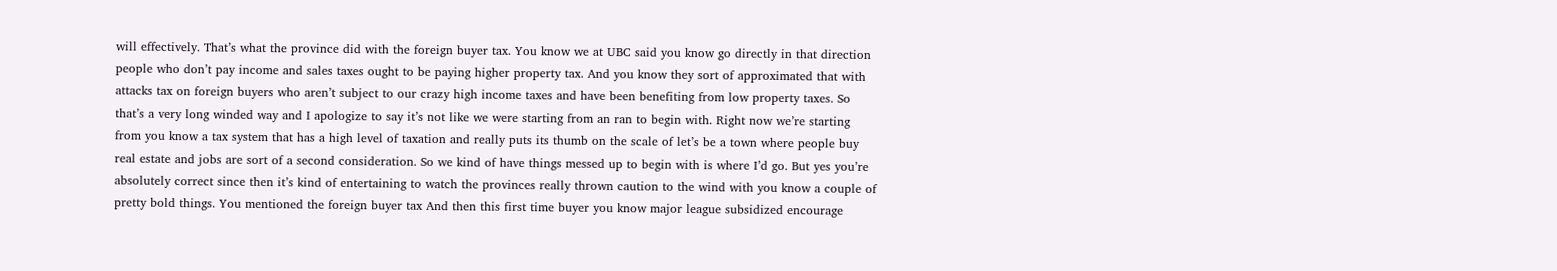will effectively. That’s what the province did with the foreign buyer tax. You know we at UBC said you know go directly in that direction people who don’t pay income and sales taxes ought to be paying higher property tax. And you know they sort of approximated that with attacks tax on foreign buyers who aren’t subject to our crazy high income taxes and have been benefiting from low property taxes. So that’s a very long winded way and I apologize to say it’s not like we were starting from an ran to begin with. Right now we’re starting from you know a tax system that has a high level of taxation and really puts its thumb on the scale of let’s be a town where people buy real estate and jobs are sort of a second consideration. So we kind of have things messed up to begin with is where I’d go. But yes you’re absolutely correct since then it’s kind of entertaining to watch the provinces really thrown caution to the wind with you know a couple of pretty bold things. You mentioned the foreign buyer tax And then this first time buyer you know major league subsidized encourage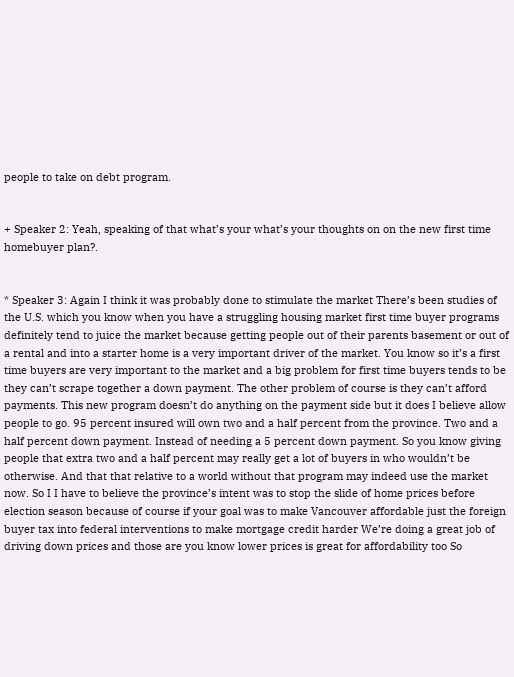people to take on debt program.


+ Speaker 2: Yeah, speaking of that what’s your what’s your thoughts on on the new first time homebuyer plan?.


* Speaker 3: Again I think it was probably done to stimulate the market There’s been studies of the U.S. which you know when you have a struggling housing market first time buyer programs definitely tend to juice the market because getting people out of their parents basement or out of a rental and into a starter home is a very important driver of the market. You know so it’s a first time buyers are very important to the market and a big problem for first time buyers tends to be they can’t scrape together a down payment. The other problem of course is they can’t afford payments. This new program doesn’t do anything on the payment side but it does I believe allow people to go. 95 percent insured will own two and a half percent from the province. Two and a half percent down payment. Instead of needing a 5 percent down payment. So you know giving people that extra two and a half percent may really get a lot of buyers in who wouldn’t be otherwise. And that that relative to a world without that program may indeed use the market now. So I I have to believe the province’s intent was to stop the slide of home prices before election season because of course if your goal was to make Vancouver affordable just the foreign buyer tax into federal interventions to make mortgage credit harder We’re doing a great job of driving down prices and those are you know lower prices is great for affordability too So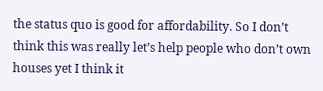the status quo is good for affordability. So I don’t think this was really let’s help people who don’t own houses yet I think it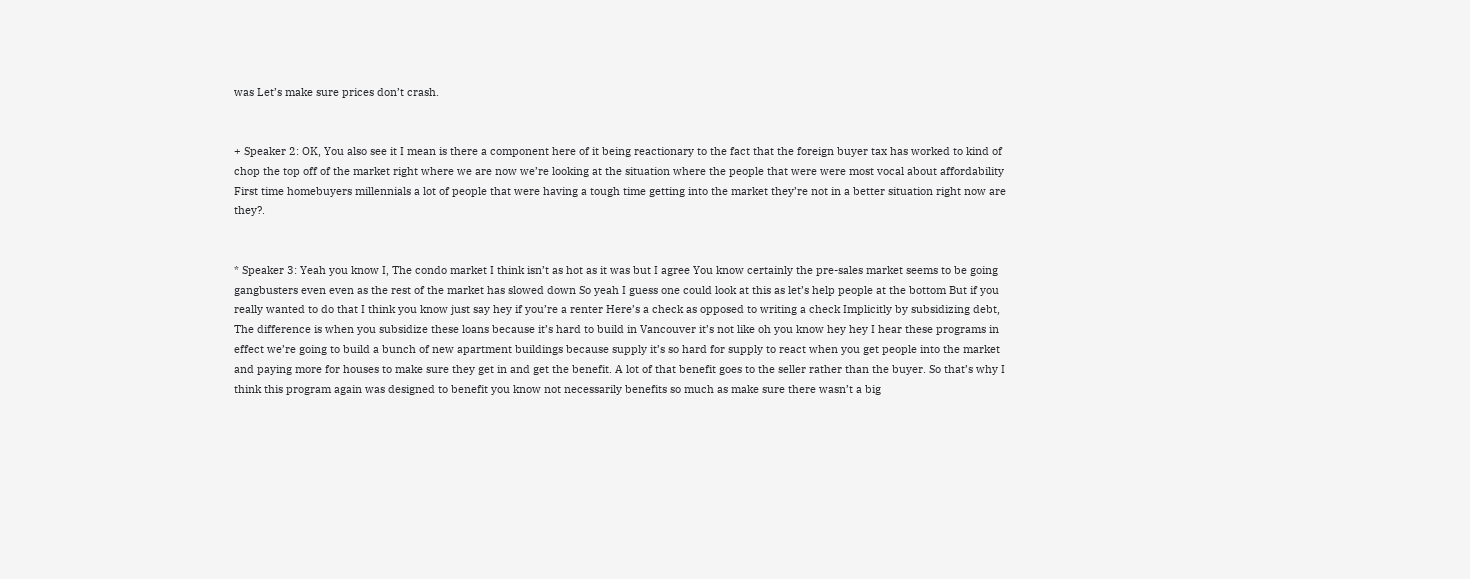was Let’s make sure prices don’t crash.


+ Speaker 2: OK, You also see it I mean is there a component here of it being reactionary to the fact that the foreign buyer tax has worked to kind of chop the top off of the market right where we are now we’re looking at the situation where the people that were were most vocal about affordability First time homebuyers millennials a lot of people that were having a tough time getting into the market they’re not in a better situation right now are they?.


* Speaker 3: Yeah you know I, The condo market I think isn’t as hot as it was but I agree You know certainly the pre-sales market seems to be going gangbusters even even as the rest of the market has slowed down So yeah I guess one could look at this as let’s help people at the bottom But if you really wanted to do that I think you know just say hey if you’re a renter Here’s a check as opposed to writing a check Implicitly by subsidizing debt, The difference is when you subsidize these loans because it’s hard to build in Vancouver it’s not like oh you know hey hey I hear these programs in effect we’re going to build a bunch of new apartment buildings because supply it’s so hard for supply to react when you get people into the market and paying more for houses to make sure they get in and get the benefit. A lot of that benefit goes to the seller rather than the buyer. So that’s why I think this program again was designed to benefit you know not necessarily benefits so much as make sure there wasn’t a big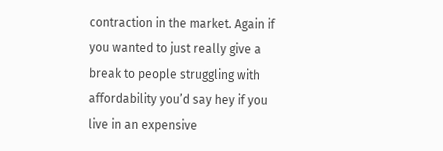contraction in the market. Again if you wanted to just really give a break to people struggling with affordability you’d say hey if you live in an expensive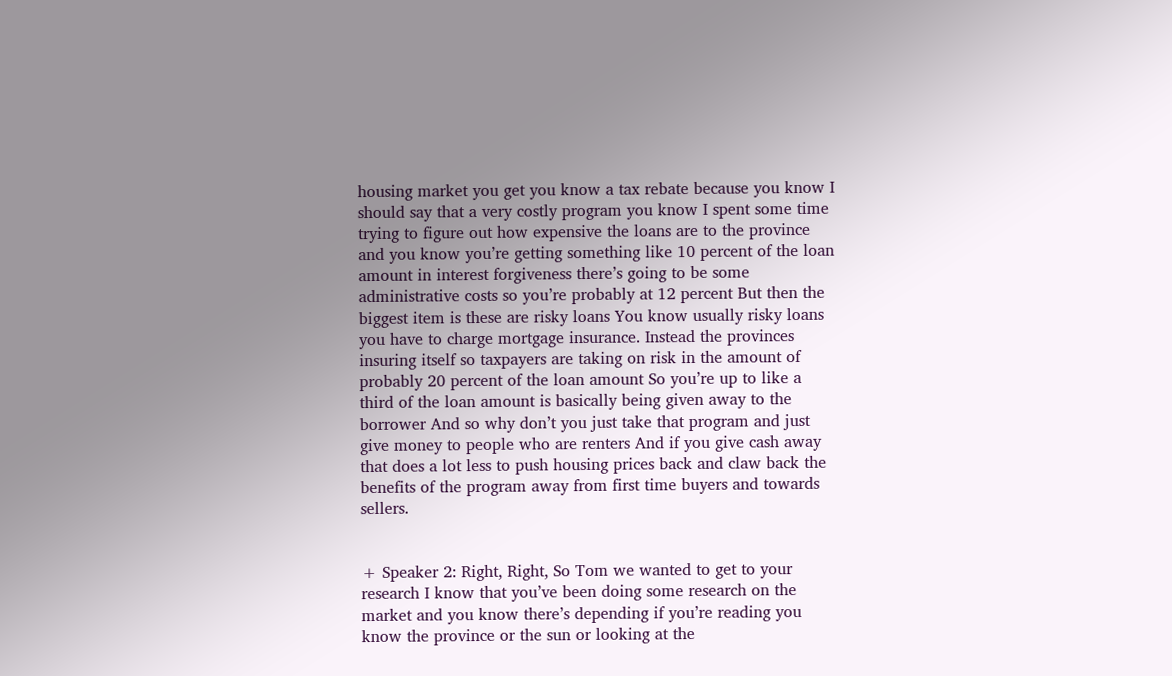housing market you get you know a tax rebate because you know I should say that a very costly program you know I spent some time trying to figure out how expensive the loans are to the province and you know you’re getting something like 10 percent of the loan amount in interest forgiveness there’s going to be some administrative costs so you’re probably at 12 percent But then the biggest item is these are risky loans You know usually risky loans you have to charge mortgage insurance. Instead the provinces insuring itself so taxpayers are taking on risk in the amount of probably 20 percent of the loan amount So you’re up to like a third of the loan amount is basically being given away to the borrower And so why don’t you just take that program and just give money to people who are renters And if you give cash away that does a lot less to push housing prices back and claw back the benefits of the program away from first time buyers and towards sellers.


+ Speaker 2: Right, Right, So Tom we wanted to get to your research I know that you’ve been doing some research on the market and you know there’s depending if you’re reading you know the province or the sun or looking at the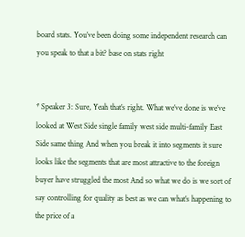board stats. You’ve been doing some independent research can you speak to that a bit? base on stats right


* Speaker 3: Sure, Yeah that’s right. What we’ve done is we’ve looked at West Side single family west side multi-family East Side same thing And when you break it into segments it sure looks like the segments that are most attractive to the foreign buyer have struggled the most And so what we do is we sort of say controlling for quality as best as we can what’s happening to the price of a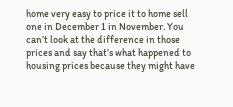home very easy to price it to home sell one in December 1 in November. You can’t look at the difference in those prices and say that’s what happened to housing prices because they might have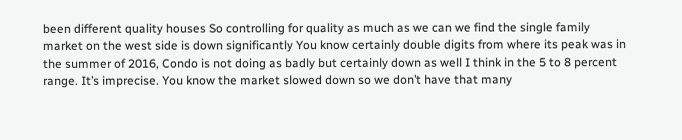been different quality houses So controlling for quality as much as we can we find the single family market on the west side is down significantly You know certainly double digits from where its peak was in the summer of 2016, Condo is not doing as badly but certainly down as well I think in the 5 to 8 percent range. It’s imprecise. You know the market slowed down so we don’t have that many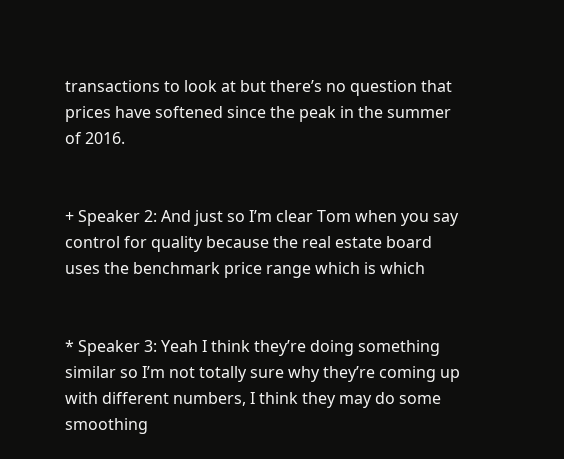transactions to look at but there’s no question that prices have softened since the peak in the summer of 2016.


+ Speaker 2: And just so I’m clear Tom when you say control for quality because the real estate board uses the benchmark price range which is which


* Speaker 3: Yeah I think they’re doing something similar so I’m not totally sure why they’re coming up with different numbers, I think they may do some smoothing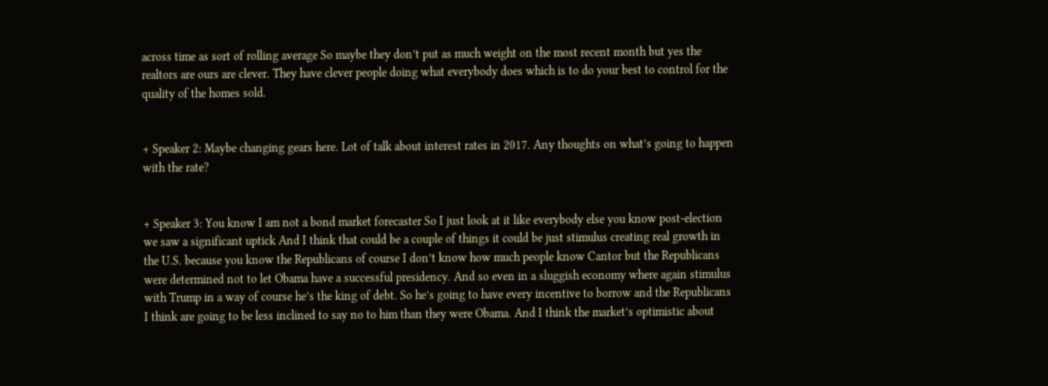across time as sort of rolling average So maybe they don’t put as much weight on the most recent month but yes the realtors are ours are clever. They have clever people doing what everybody does which is to do your best to control for the quality of the homes sold.


+ Speaker 2: Maybe changing gears here. Lot of talk about interest rates in 2017. Any thoughts on what’s going to happen with the rate?


+ Speaker 3: You know I am not a bond market forecaster So I just look at it like everybody else you know post-election we saw a significant uptick And I think that could be a couple of things it could be just stimulus creating real growth in the U.S. because you know the Republicans of course I don’t know how much people know Cantor but the Republicans were determined not to let Obama have a successful presidency. And so even in a sluggish economy where again stimulus with Trump in a way of course he’s the king of debt. So he’s going to have every incentive to borrow and the Republicans I think are going to be less inclined to say no to him than they were Obama. And I think the market’s optimistic about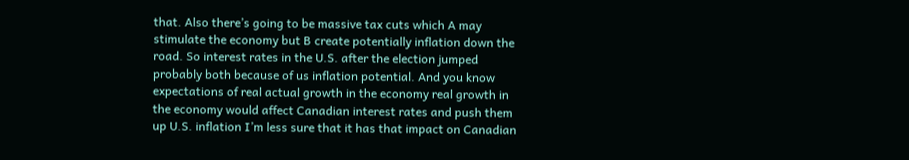that. Also there’s going to be massive tax cuts which A may stimulate the economy but B create potentially inflation down the road. So interest rates in the U.S. after the election jumped probably both because of us inflation potential. And you know expectations of real actual growth in the economy real growth in the economy would affect Canadian interest rates and push them up U.S. inflation I’m less sure that it has that impact on Canadian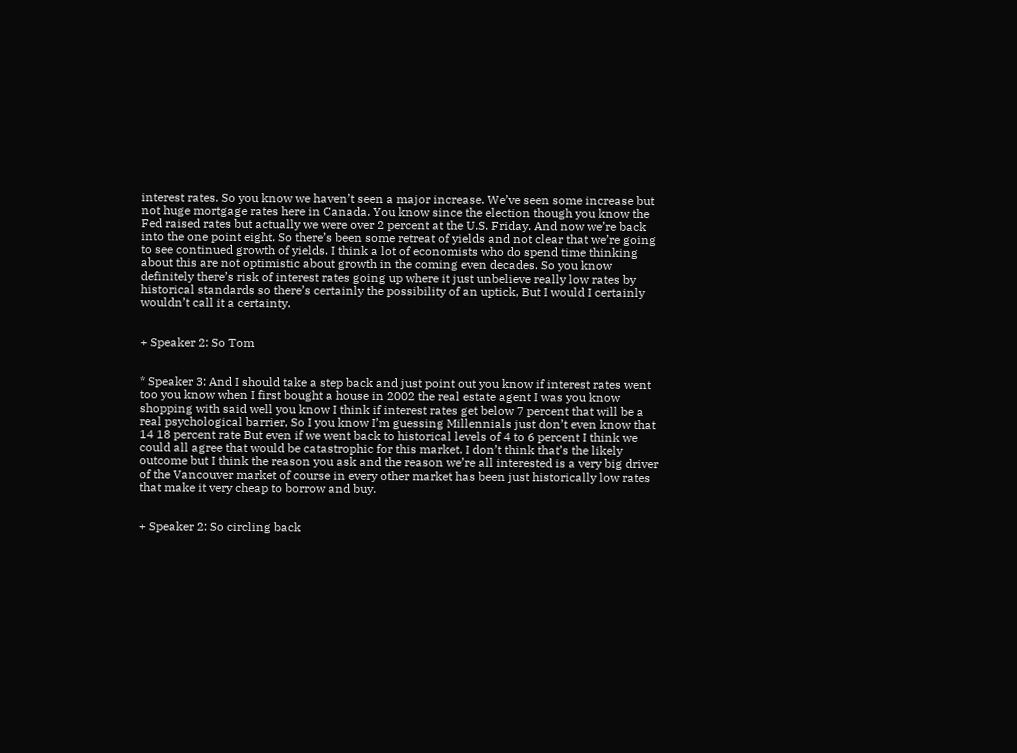interest rates. So you know we haven’t seen a major increase. We’ve seen some increase but not huge mortgage rates here in Canada. You know since the election though you know the Fed raised rates but actually we were over 2 percent at the U.S. Friday. And now we’re back into the one point eight. So there’s been some retreat of yields and not clear that we’re going to see continued growth of yields. I think a lot of economists who do spend time thinking about this are not optimistic about growth in the coming even decades. So you know definitely there’s risk of interest rates going up where it just unbelieve really low rates by historical standards so there’s certainly the possibility of an uptick, But I would I certainly wouldn’t call it a certainty.


+ Speaker 2: So Tom


* Speaker 3: And I should take a step back and just point out you know if interest rates went too you know when I first bought a house in 2002 the real estate agent I was you know shopping with said well you know I think if interest rates get below 7 percent that will be a real psychological barrier, So I you know I’m guessing Millennials just don’t even know that 14 18 percent rate But even if we went back to historical levels of 4 to 6 percent I think we could all agree that would be catastrophic for this market. I don’t think that’s the likely outcome but I think the reason you ask and the reason we’re all interested is a very big driver of the Vancouver market of course in every other market has been just historically low rates that make it very cheap to borrow and buy.


+ Speaker 2: So circling back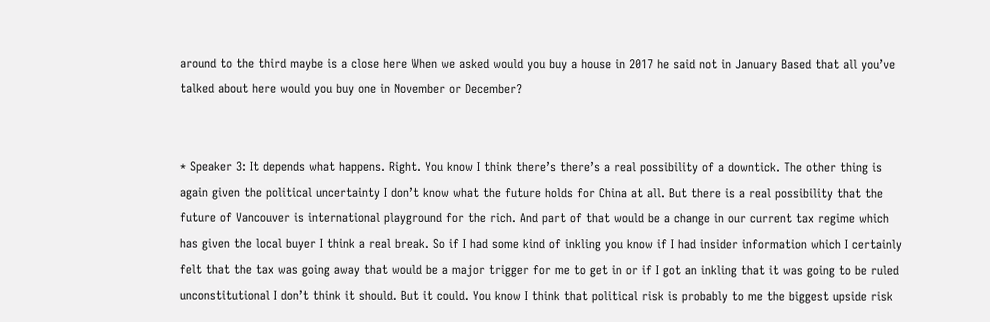around to the third maybe is a close here When we asked would you buy a house in 2017 he said not in January Based that all you’ve talked about here would you buy one in November or December?


* Speaker 3: It depends what happens. Right. You know I think there’s there’s a real possibility of a downtick. The other thing is again given the political uncertainty I don’t know what the future holds for China at all. But there is a real possibility that the future of Vancouver is international playground for the rich. And part of that would be a change in our current tax regime which has given the local buyer I think a real break. So if I had some kind of inkling you know if I had insider information which I certainly felt that the tax was going away that would be a major trigger for me to get in or if I got an inkling that it was going to be ruled unconstitutional I don’t think it should. But it could. You know I think that political risk is probably to me the biggest upside risk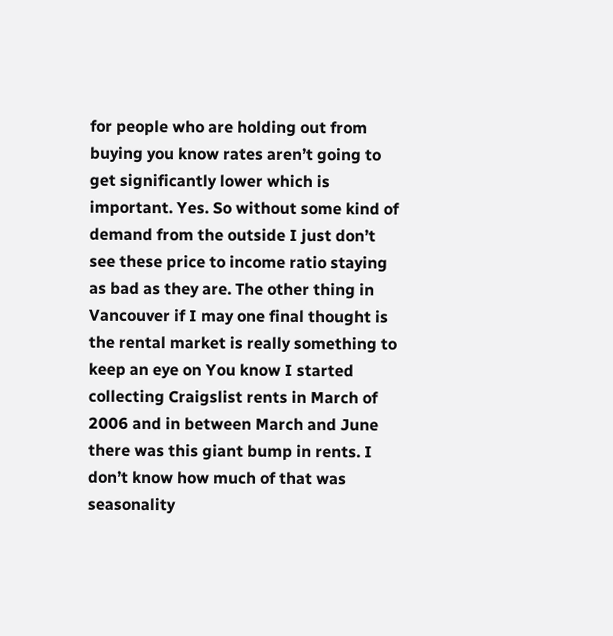for people who are holding out from buying you know rates aren’t going to get significantly lower which is important. Yes. So without some kind of demand from the outside I just don’t see these price to income ratio staying as bad as they are. The other thing in Vancouver if I may one final thought is the rental market is really something to keep an eye on You know I started collecting Craigslist rents in March of 2006 and in between March and June there was this giant bump in rents. I don’t know how much of that was seasonality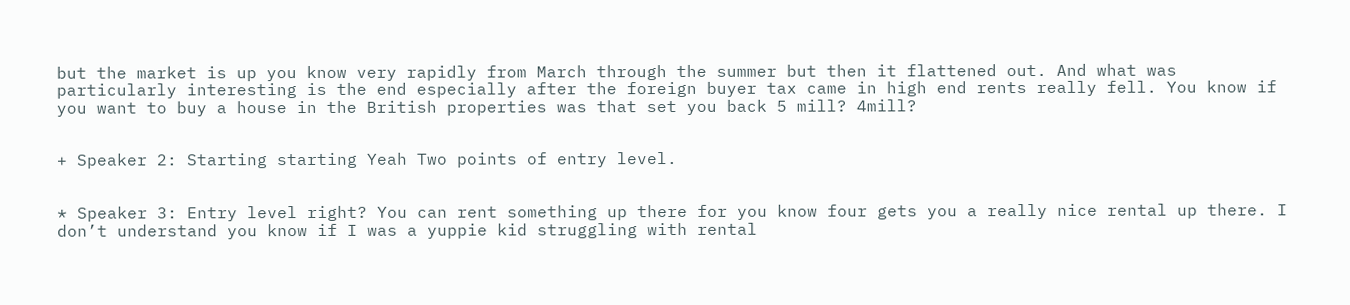but the market is up you know very rapidly from March through the summer but then it flattened out. And what was particularly interesting is the end especially after the foreign buyer tax came in high end rents really fell. You know if you want to buy a house in the British properties was that set you back 5 mill? 4mill?


+ Speaker 2: Starting starting Yeah Two points of entry level.


* Speaker 3: Entry level right? You can rent something up there for you know four gets you a really nice rental up there. I don’t understand you know if I was a yuppie kid struggling with rental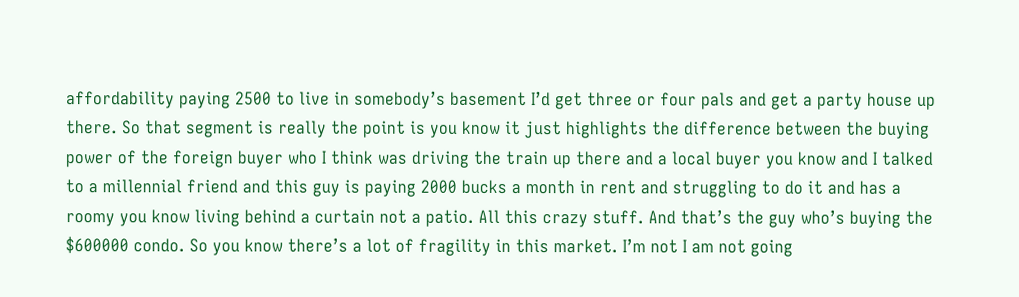affordability paying 2500 to live in somebody’s basement I’d get three or four pals and get a party house up there. So that segment is really the point is you know it just highlights the difference between the buying power of the foreign buyer who I think was driving the train up there and a local buyer you know and I talked to a millennial friend and this guy is paying 2000 bucks a month in rent and struggling to do it and has a roomy you know living behind a curtain not a patio. All this crazy stuff. And that’s the guy who’s buying the $600000 condo. So you know there’s a lot of fragility in this market. I’m not I am not going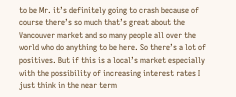to be Mr. it’s definitely going to crash because of course there’s so much that’s great about the Vancouver market and so many people all over the world who do anything to be here. So there’s a lot of positives. But if this is a local’s market especially with the possibility of increasing interest rates I just think in the near term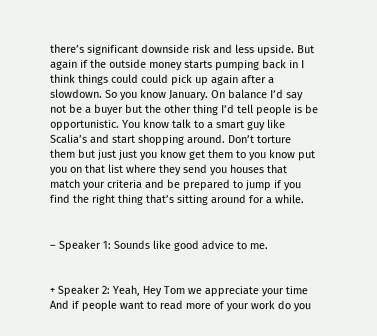there’s significant downside risk and less upside. But again if the outside money starts pumping back in I think things could could pick up again after a slowdown. So you know January. On balance I’d say not be a buyer but the other thing I’d tell people is be opportunistic. You know talk to a smart guy like Scalia’s and start shopping around. Don’t torture them but just just you know get them to you know put you on that list where they send you houses that match your criteria and be prepared to jump if you find the right thing that’s sitting around for a while.


– Speaker 1: Sounds like good advice to me.


+ Speaker 2: Yeah, Hey Tom we appreciate your time And if people want to read more of your work do you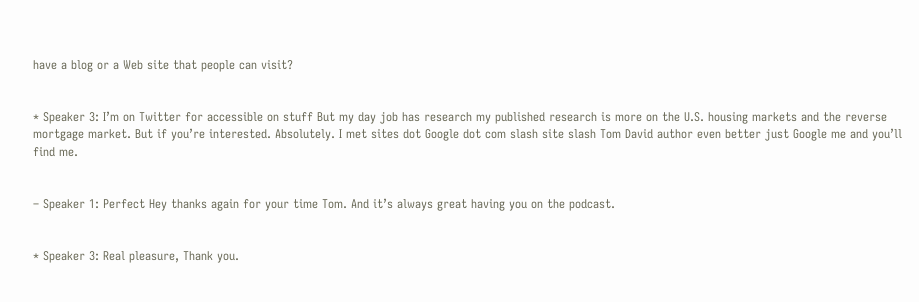have a blog or a Web site that people can visit?


* Speaker 3: I’m on Twitter for accessible on stuff But my day job has research my published research is more on the U.S. housing markets and the reverse mortgage market. But if you’re interested. Absolutely. I met sites dot Google dot com slash site slash Tom David author even better just Google me and you’ll find me.


– Speaker 1: Perfect Hey thanks again for your time Tom. And it’s always great having you on the podcast.


* Speaker 3: Real pleasure, Thank you.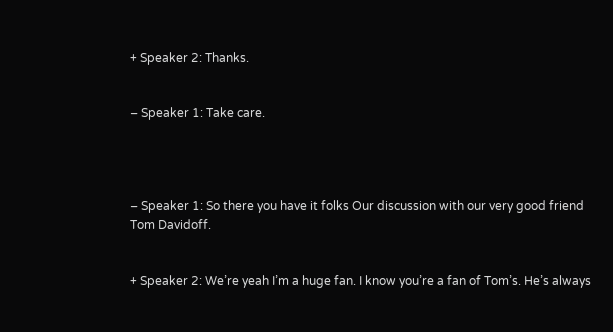+ Speaker 2: Thanks.


– Speaker 1: Take care.




– Speaker 1: So there you have it folks Our discussion with our very good friend Tom Davidoff.


+ Speaker 2: We’re yeah I’m a huge fan. I know you’re a fan of Tom’s. He’s always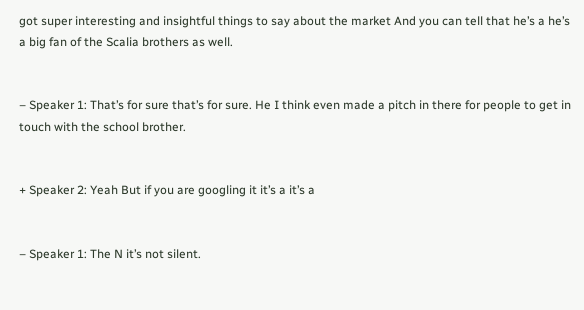got super interesting and insightful things to say about the market And you can tell that he’s a he’s a big fan of the Scalia brothers as well.


– Speaker 1: That’s for sure that’s for sure. He I think even made a pitch in there for people to get in touch with the school brother.


+ Speaker 2: Yeah But if you are googling it it’s a it’s a


– Speaker 1: The N it’s not silent.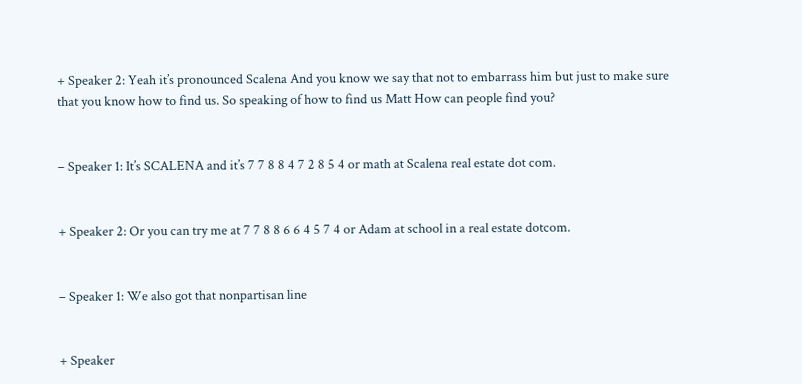+ Speaker 2: Yeah it’s pronounced Scalena And you know we say that not to embarrass him but just to make sure that you know how to find us. So speaking of how to find us Matt How can people find you?


– Speaker 1: It’s SCALENA and it’s 7 7 8 8 4 7 2 8 5 4 or math at Scalena real estate dot com.


+ Speaker 2: Or you can try me at 7 7 8 8 6 6 4 5 7 4 or Adam at school in a real estate dotcom.


– Speaker 1: We also got that nonpartisan line


+ Speaker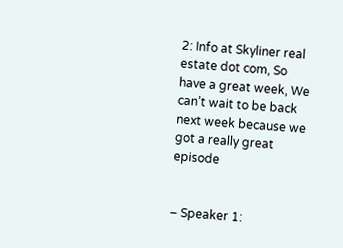2: Info at Skyliner real estate dot com, So have a great week, We can’t wait to be back next week because we got a really great episode


– Speaker 1: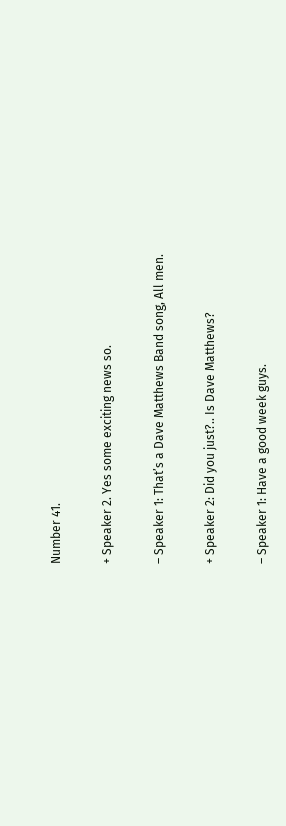Number 41.


+ Speaker 2. Yes some exciting news so.


– Speaker 1: That’s a Dave Matthews Band song, All men.


+ Speaker 2: Did you just?.. Is Dave Matthews?


– Speaker 1: Have a good week guys.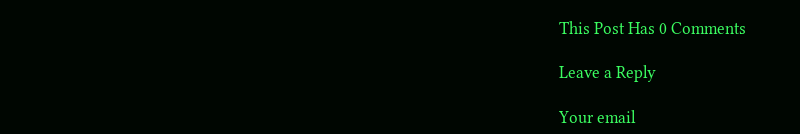This Post Has 0 Comments

Leave a Reply

Your email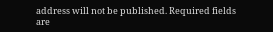address will not be published. Required fields are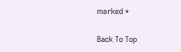marked *

Back To Top